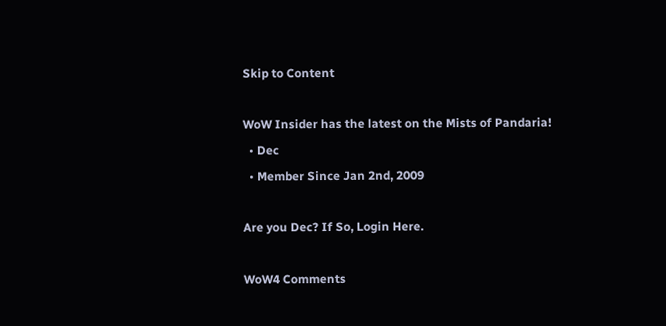Skip to Content

WoW Insider has the latest on the Mists of Pandaria!
  • Dec
  • Member Since Jan 2nd, 2009

Are you Dec? If So, Login Here.

WoW4 Comments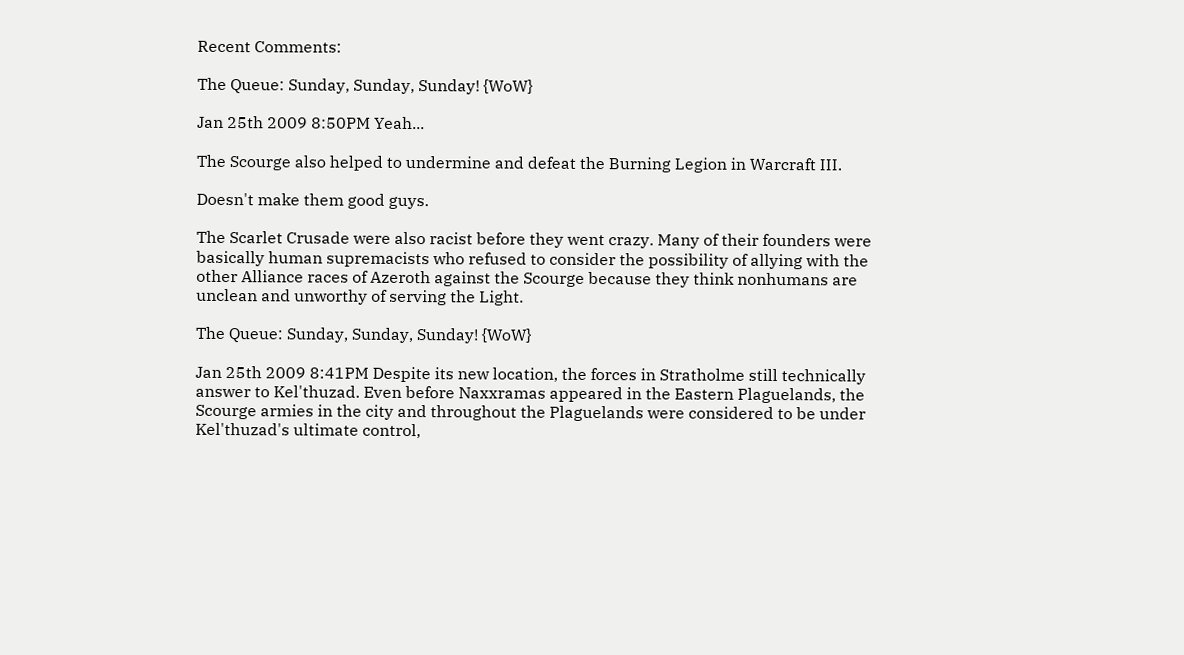Recent Comments:

The Queue: Sunday, Sunday, Sunday! {WoW}

Jan 25th 2009 8:50PM Yeah...

The Scourge also helped to undermine and defeat the Burning Legion in Warcraft III.

Doesn't make them good guys.

The Scarlet Crusade were also racist before they went crazy. Many of their founders were basically human supremacists who refused to consider the possibility of allying with the other Alliance races of Azeroth against the Scourge because they think nonhumans are unclean and unworthy of serving the Light.

The Queue: Sunday, Sunday, Sunday! {WoW}

Jan 25th 2009 8:41PM Despite its new location, the forces in Stratholme still technically answer to Kel'thuzad. Even before Naxxramas appeared in the Eastern Plaguelands, the Scourge armies in the city and throughout the Plaguelands were considered to be under Kel'thuzad's ultimate control,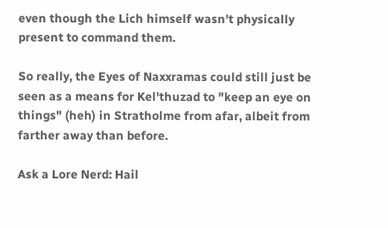even though the Lich himself wasn't physically present to command them.

So really, the Eyes of Naxxramas could still just be seen as a means for Kel'thuzad to "keep an eye on things" (heh) in Stratholme from afar, albeit from farther away than before.

Ask a Lore Nerd: Hail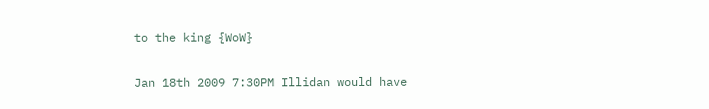to the king {WoW}

Jan 18th 2009 7:30PM Illidan would have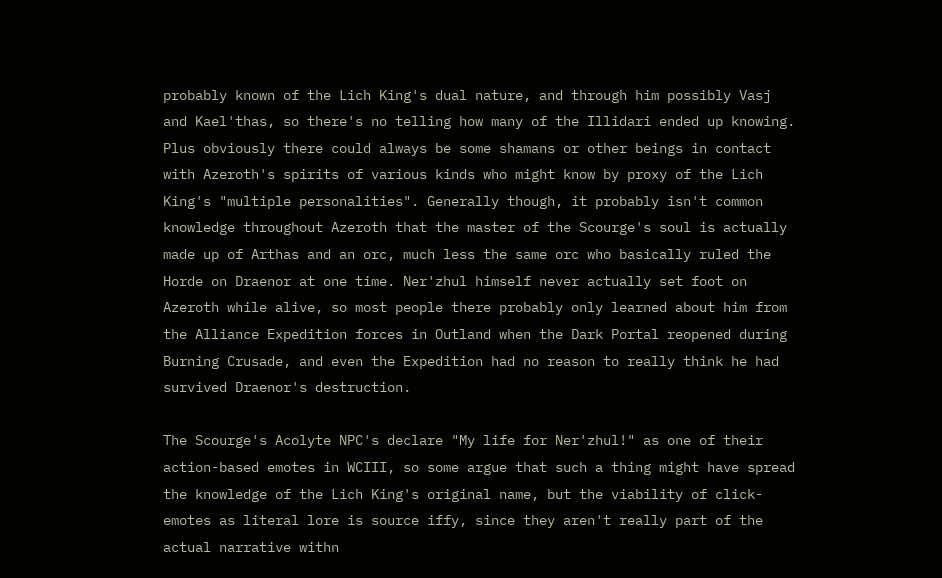probably known of the Lich King's dual nature, and through him possibly Vasj and Kael'thas, so there's no telling how many of the Illidari ended up knowing. Plus obviously there could always be some shamans or other beings in contact with Azeroth's spirits of various kinds who might know by proxy of the Lich King's "multiple personalities". Generally though, it probably isn't common knowledge throughout Azeroth that the master of the Scourge's soul is actually made up of Arthas and an orc, much less the same orc who basically ruled the Horde on Draenor at one time. Ner'zhul himself never actually set foot on Azeroth while alive, so most people there probably only learned about him from the Alliance Expedition forces in Outland when the Dark Portal reopened during Burning Crusade, and even the Expedition had no reason to really think he had survived Draenor's destruction.

The Scourge's Acolyte NPC's declare "My life for Ner'zhul!" as one of their action-based emotes in WCIII, so some argue that such a thing might have spread the knowledge of the Lich King's original name, but the viability of click-emotes as literal lore is source iffy, since they aren't really part of the actual narrative withn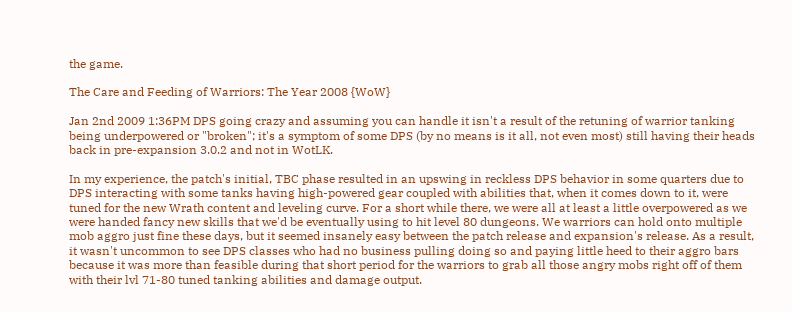the game.

The Care and Feeding of Warriors: The Year 2008 {WoW}

Jan 2nd 2009 1:36PM DPS going crazy and assuming you can handle it isn't a result of the retuning of warrior tanking being underpowered or "broken"; it's a symptom of some DPS (by no means is it all, not even most) still having their heads back in pre-expansion 3.0.2 and not in WotLK.

In my experience, the patch's initial, TBC phase resulted in an upswing in reckless DPS behavior in some quarters due to DPS interacting with some tanks having high-powered gear coupled with abilities that, when it comes down to it, were tuned for the new Wrath content and leveling curve. For a short while there, we were all at least a little overpowered as we were handed fancy new skills that we'd be eventually using to hit level 80 dungeons. We warriors can hold onto multiple mob aggro just fine these days, but it seemed insanely easy between the patch release and expansion's release. As a result, it wasn't uncommon to see DPS classes who had no business pulling doing so and paying little heed to their aggro bars because it was more than feasible during that short period for the warriors to grab all those angry mobs right off of them with their lvl 71-80 tuned tanking abilities and damage output.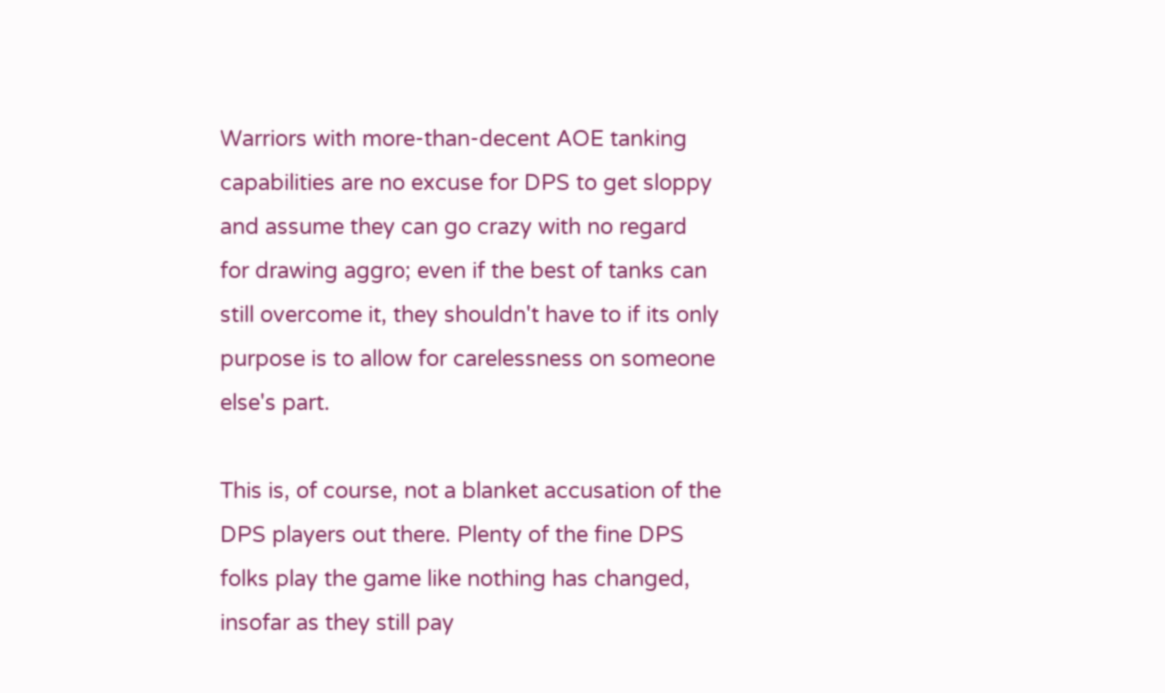Warriors with more-than-decent AOE tanking capabilities are no excuse for DPS to get sloppy and assume they can go crazy with no regard for drawing aggro; even if the best of tanks can still overcome it, they shouldn't have to if its only purpose is to allow for carelessness on someone else's part.

This is, of course, not a blanket accusation of the DPS players out there. Plenty of the fine DPS folks play the game like nothing has changed, insofar as they still pay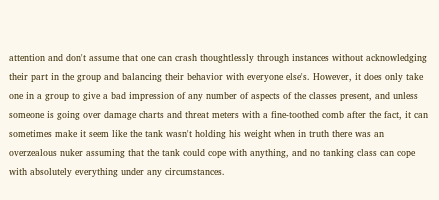attention and don't assume that one can crash thoughtlessly through instances without acknowledging their part in the group and balancing their behavior with everyone else's. However, it does only take one in a group to give a bad impression of any number of aspects of the classes present, and unless someone is going over damage charts and threat meters with a fine-toothed comb after the fact, it can sometimes make it seem like the tank wasn't holding his weight when in truth there was an overzealous nuker assuming that the tank could cope with anything, and no tanking class can cope with absolutely everything under any circumstances.